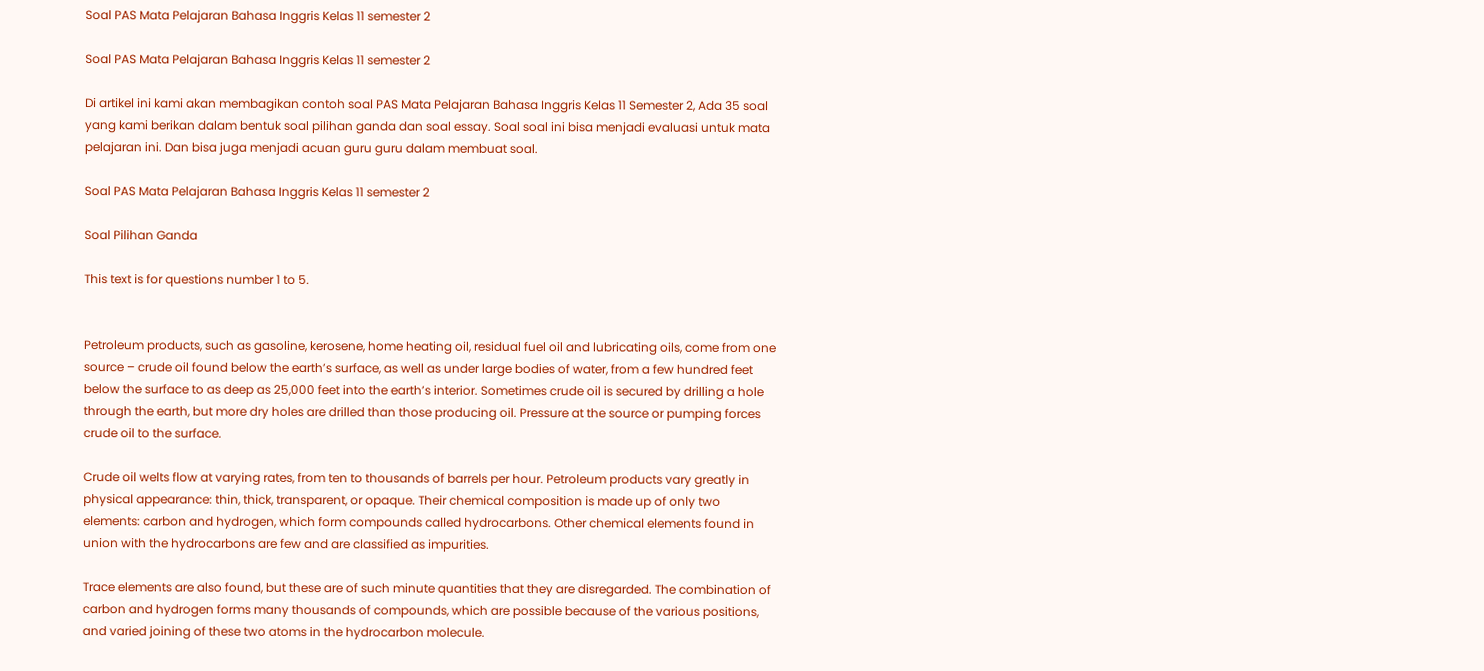Soal PAS Mata Pelajaran Bahasa Inggris Kelas 11 semester 2

Soal PAS Mata Pelajaran Bahasa Inggris Kelas 11 semester 2

Di artikel ini kami akan membagikan contoh soal PAS Mata Pelajaran Bahasa Inggris Kelas 11 Semester 2, Ada 35 soal yang kami berikan dalam bentuk soal pilihan ganda dan soal essay. Soal soal ini bisa menjadi evaluasi untuk mata pelajaran ini. Dan bisa juga menjadi acuan guru guru dalam membuat soal.

Soal PAS Mata Pelajaran Bahasa Inggris Kelas 11 semester 2

Soal Pilihan Ganda

This text is for questions number 1 to 5.


Petroleum products, such as gasoline, kerosene, home heating oil, residual fuel oil and lubricating oils, come from one source – crude oil found below the earth’s surface, as well as under large bodies of water, from a few hundred feet below the surface to as deep as 25,000 feet into the earth’s interior. Sometimes crude oil is secured by drilling a hole through the earth, but more dry holes are drilled than those producing oil. Pressure at the source or pumping forces crude oil to the surface.

Crude oil welts flow at varying rates, from ten to thousands of barrels per hour. Petroleum products vary greatly in physical appearance: thin, thick, transparent, or opaque. Their chemical composition is made up of only two elements: carbon and hydrogen, which form compounds called hydrocarbons. Other chemical elements found in union with the hydrocarbons are few and are classified as impurities.

Trace elements are also found, but these are of such minute quantities that they are disregarded. The combination of carbon and hydrogen forms many thousands of compounds, which are possible because of the various positions, and varied joining of these two atoms in the hydrocarbon molecule.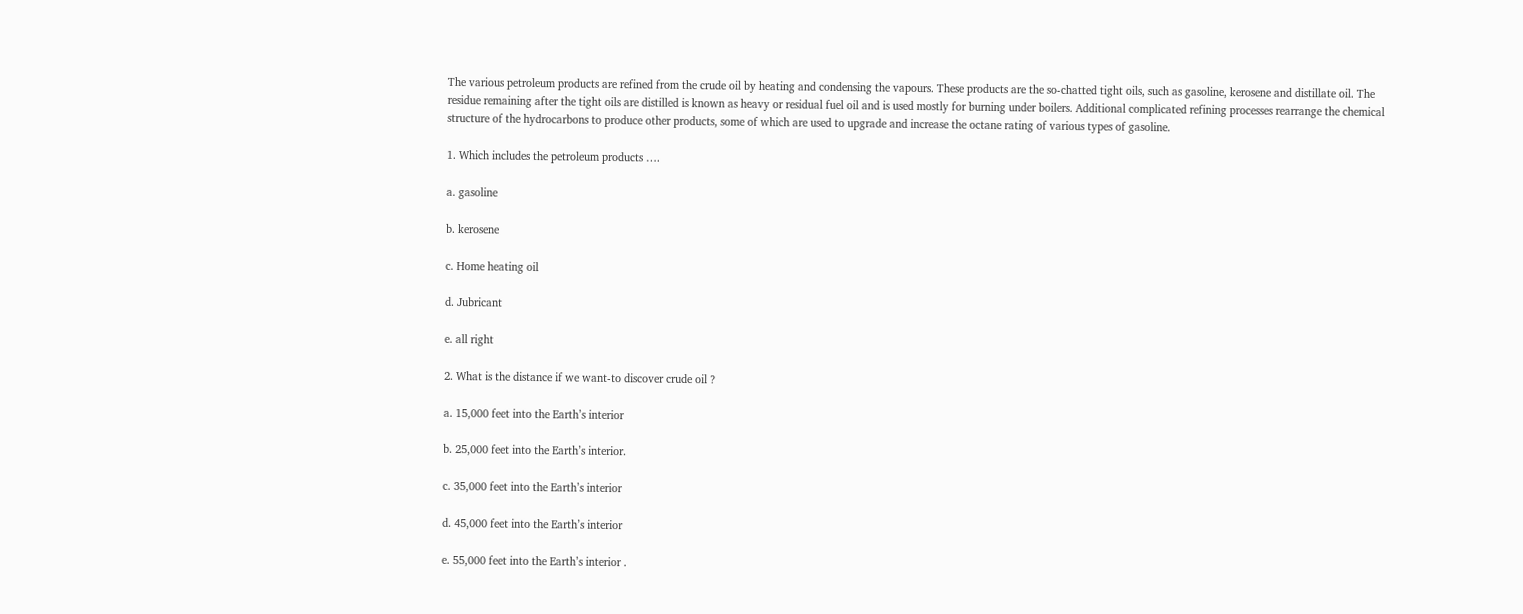The various petroleum products are refined from the crude oil by heating and condensing the vapours. These products are the so-chatted tight oils, such as gasoline, kerosene and distillate oil. The residue remaining after the tight oils are distilled is known as heavy or residual fuel oil and is used mostly for burning under boilers. Additional complicated refining processes rearrange the chemical structure of the hydrocarbons to produce other products, some of which are used to upgrade and increase the octane rating of various types of gasoline.

1. Which includes the petroleum products ….

a. gasoline

b. kerosene

c. Home heating oil

d. Jubricant

e. all right

2. What is the distance if we want-to discover crude oil ?

a. 15,000 feet into the Earth’s interior

b. 25,000 feet into the Earth’s interior.

c. 35,000 feet into the Earth’s interior

d. 45,000 feet into the Earth’s interior

e. 55,000 feet into the Earth’s interior .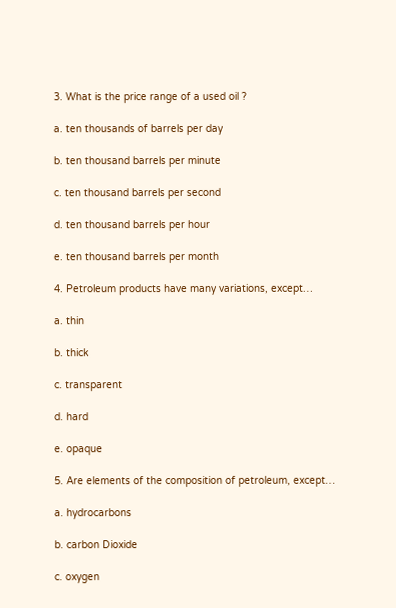3. What is the price range of a used oil ?

a. ten thousands of barrels per day

b. ten thousand barrels per minute

c. ten thousand barrels per second

d. ten thousand barrels per hour

e. ten thousand barrels per month

4. Petroleum products have many variations, except…

a. thin

b. thick

c. transparent

d. hard

e. opaque

5. Are elements of the composition of petroleum, except…

a. hydrocarbons

b. carbon Dioxide

c. oxygen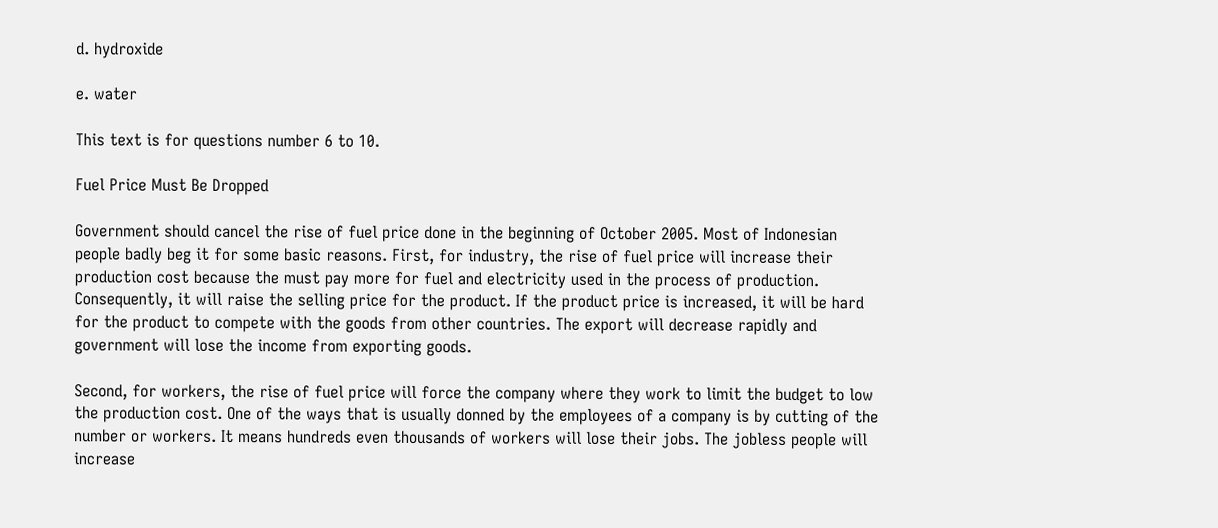d. hydroxide

e. water

This text is for questions number 6 to 10.

Fuel Price Must Be Dropped

Government should cancel the rise of fuel price done in the beginning of October 2005. Most of Indonesian people badly beg it for some basic reasons. First, for industry, the rise of fuel price will increase their production cost because the must pay more for fuel and electricity used in the process of production. Consequently, it will raise the selling price for the product. If the product price is increased, it will be hard for the product to compete with the goods from other countries. The export will decrease rapidly and government will lose the income from exporting goods.

Second, for workers, the rise of fuel price will force the company where they work to limit the budget to low the production cost. One of the ways that is usually donned by the employees of a company is by cutting of the number or workers. It means hundreds even thousands of workers will lose their jobs. The jobless people will increase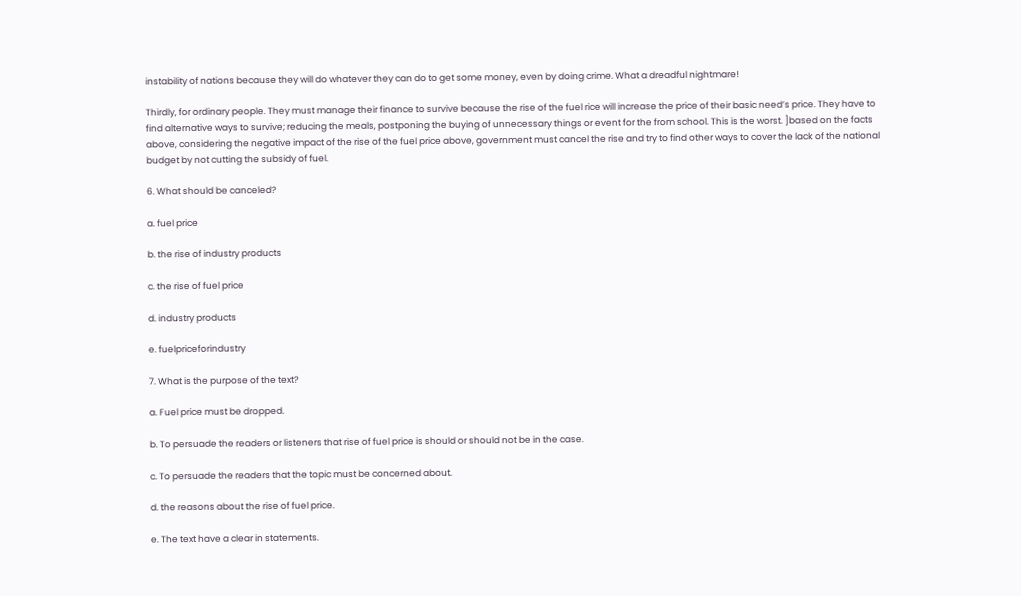instability of nations because they will do whatever they can do to get some money, even by doing crime. What a dreadful nightmare!

Thirdly, for ordinary people. They must manage their finance to survive because the rise of the fuel rice will increase the price of their basic need’s price. They have to find alternative ways to survive; reducing the meals, postponing the buying of unnecessary things or event for the from school. This is the worst. ]based on the facts above, considering the negative impact of the rise of the fuel price above, government must cancel the rise and try to find other ways to cover the lack of the national budget by not cutting the subsidy of fuel.

6. What should be canceled?

a. fuel price

b. the rise of industry products

c. the rise of fuel price

d. industry products

e. fuelpriceforindustry

7. What is the purpose of the text?

a. Fuel price must be dropped.

b. To persuade the readers or listeners that rise of fuel price is should or should not be in the case.

c. To persuade the readers that the topic must be concerned about.

d. the reasons about the rise of fuel price.

e. The text have a clear in statements.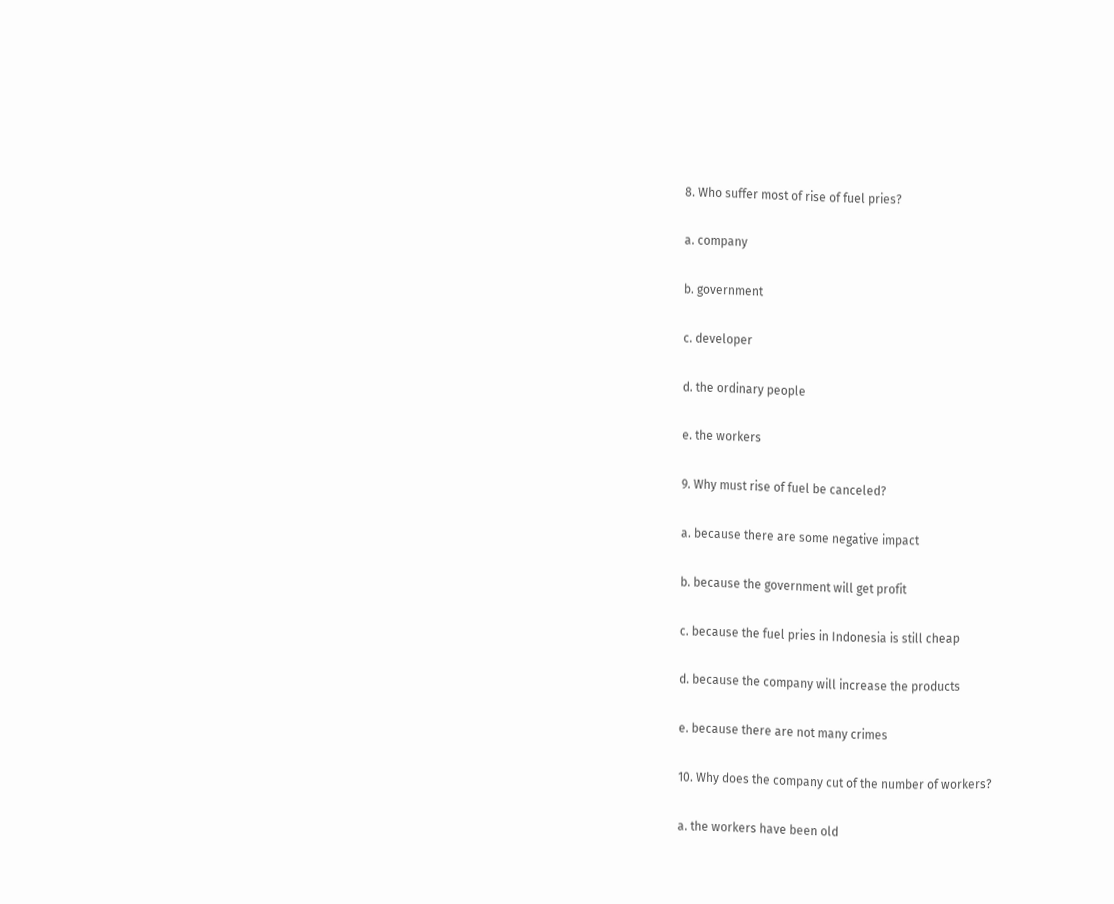8. Who suffer most of rise of fuel pries?

a. company

b. government

c. developer

d. the ordinary people

e. the workers

9. Why must rise of fuel be canceled?

a. because there are some negative impact

b. because the government will get profit

c. because the fuel pries in Indonesia is still cheap

d. because the company will increase the products

e. because there are not many crimes

10. Why does the company cut of the number of workers?

a. the workers have been old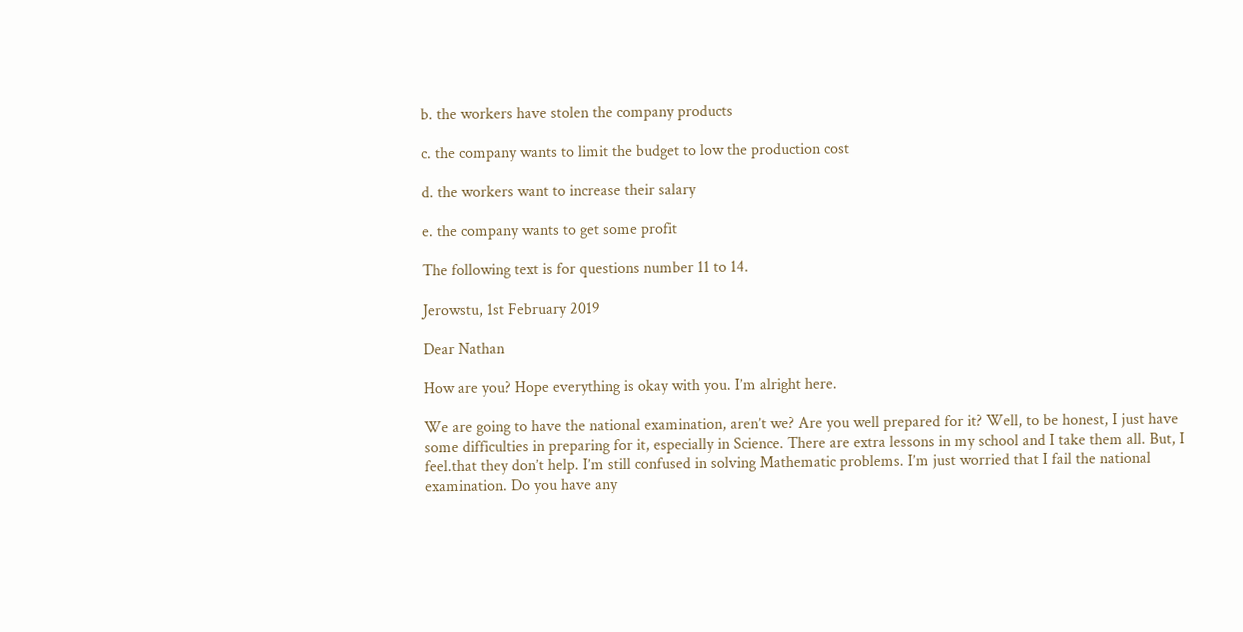b. the workers have stolen the company products

c. the company wants to limit the budget to low the production cost

d. the workers want to increase their salary

e. the company wants to get some profit

The following text is for questions number 11 to 14.

Jerowstu, 1st February 2019

Dear Nathan

How are you? Hope everything is okay with you. I’m alright here.

We are going to have the national examination, aren’t we? Are you well prepared for it? Well, to be honest, I just have some difficulties in preparing for it, especially in Science. There are extra lessons in my school and I take them all. But, I feel.that they don’t help. I’m still confused in solving Mathematic problems. I’m just worried that I fail the national examination. Do you have any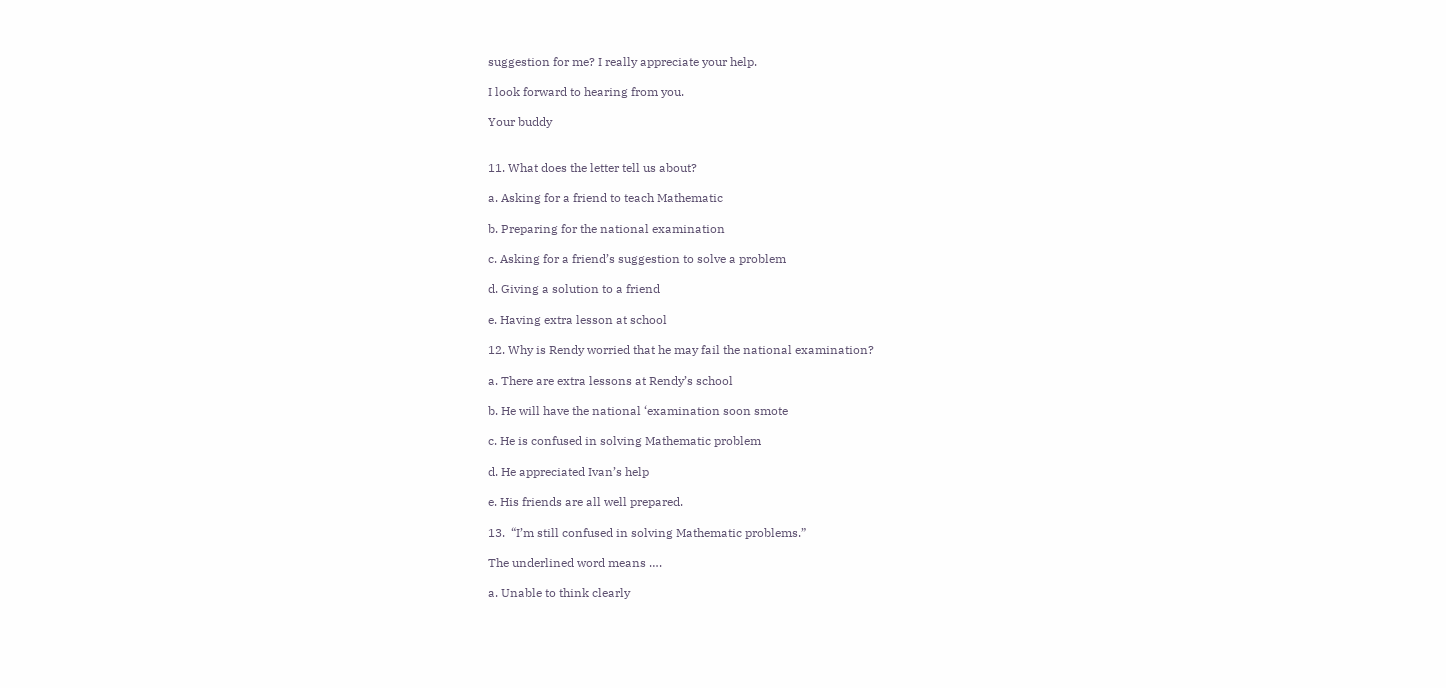suggestion for me? I really appreciate your help.

I look forward to hearing from you.

Your buddy


11. What does the letter tell us about?

a. Asking for a friend to teach Mathematic

b. Preparing for the national examination

c. Asking for a friend’s suggestion to solve a problem

d. Giving a solution to a friend

e. Having extra lesson at school

12. Why is Rendy worried that he may fail the national examination?

a. There are extra lessons at Rendy’s school

b. He will have the national ‘examination soon smote

c. He is confused in solving Mathematic problem

d. He appreciated Ivan’s help

e. His friends are all well prepared.

13.  “I’m still confused in solving Mathematic problems.”

The underlined word means ….

a. Unable to think clearly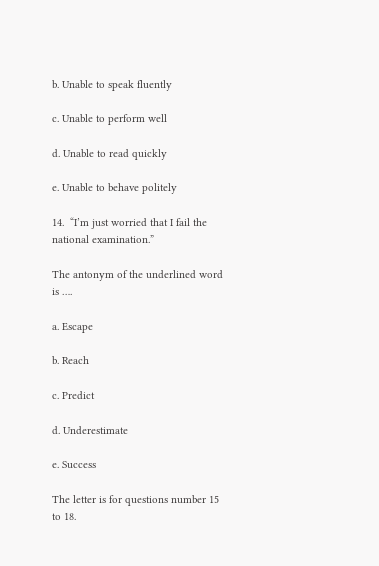b. Unable to speak fluently

c. Unable to perform well

d. Unable to read quickly

e. Unable to behave politely

14.  “I’m just worried that I fail the national examination.”

The antonym of the underlined word is ….

a. Escape

b. Reach

c. Predict

d. Underestimate

e. Success

The letter is for questions number 15 to 18.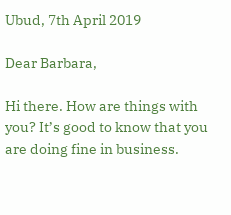Ubud, 7th April 2019

Dear Barbara,

Hi there. How are things with you? It’s good to know that you are doing fine in business.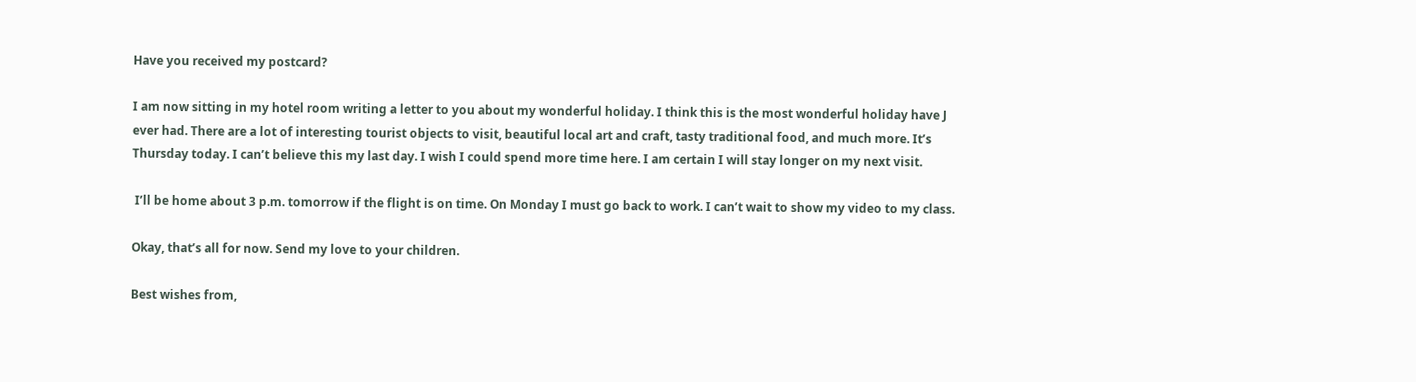Have you received my postcard?

I am now sitting in my hotel room writing a letter to you about my wonderful holiday. I think this is the most wonderful holiday have J ever had. There are a lot of interesting tourist objects to visit, beautiful local art and craft, tasty traditional food, and much more. It’s Thursday today. I can’t believe this my last day. I wish I could spend more time here. I am certain I will stay longer on my next visit.

 I’ll be home about 3 p.m. tomorrow if the flight is on time. On Monday I must go back to work. I can’t wait to show my video to my class.

Okay, that’s all for now. Send my love to your children.

Best wishes from,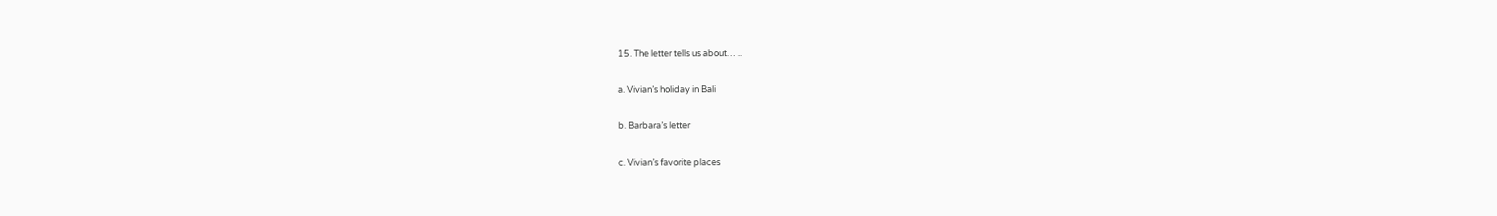15. The letter tells us about… ..

a. Vivian’s holiday in Bali

b. Barbara’s letter

c. Vivian’s favorite places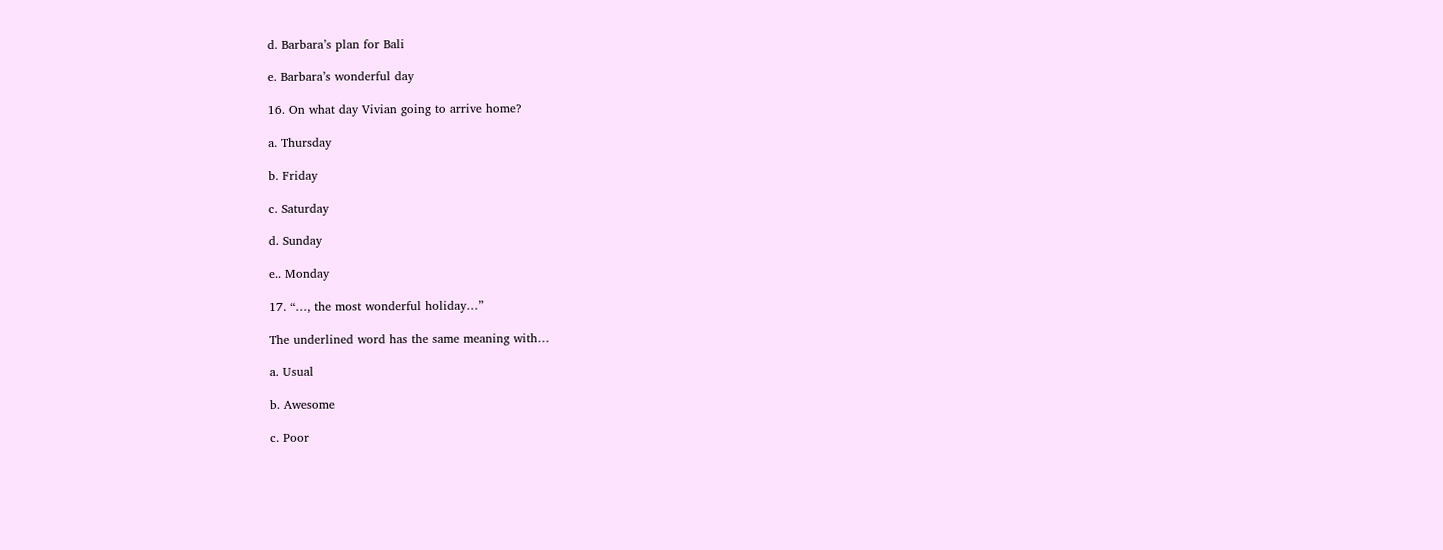d. Barbara’s plan for Bali

e. Barbara’s wonderful day

16. On what day Vivian going to arrive home?

a. Thursday

b. Friday

c. Saturday

d. Sunday

e.. Monday

17. “…, the most wonderful holiday…”

The underlined word has the same meaning with…

a. Usual

b. Awesome

c. Poor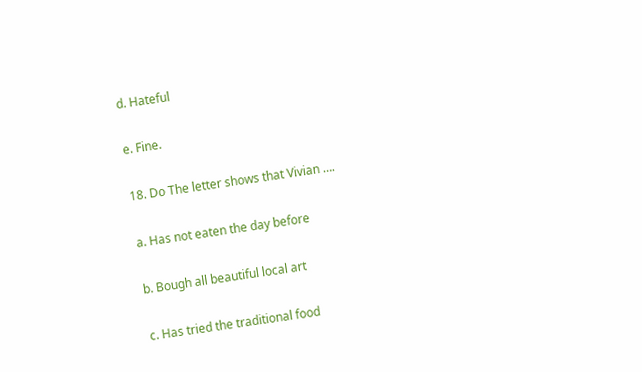d. Hateful

e. Fine.

18. Do The letter shows that Vivian ….

a. Has not eaten the day before

b. Bough all beautiful local art

c. Has tried the traditional food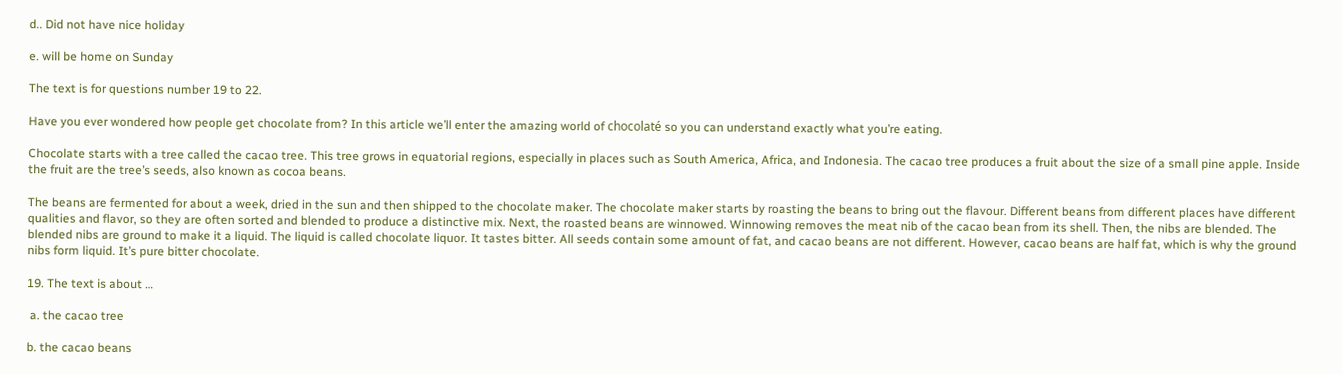d.. Did not have nice holiday

e. will be home on Sunday

The text is for questions number 19 to 22.

Have you ever wondered how people get chocolate from? In this article we’ll enter the amazing world of chocolaté so you can understand exactly what you’re eating.

Chocolate starts with a tree called the cacao tree. This tree grows in equatorial regions, especially in places such as South America, Africa, and Indonesia. The cacao tree produces a fruit about the size of a small pine apple. Inside the fruit are the tree’s seeds, also known as cocoa beans.

The beans are fermented for about a week, dried in the sun and then shipped to the chocolate maker. The chocolate maker starts by roasting the beans to bring out the flavour. Different beans from different places have different qualities and flavor, so they are often sorted and blended to produce a distinctive mix. Next, the roasted beans are winnowed. Winnowing removes the meat nib of the cacao bean from its shell. Then, the nibs are blended. The blended nibs are ground to make it a liquid. The liquid is called chocolate liquor. It tastes bitter. All seeds contain some amount of fat, and cacao beans are not different. However, cacao beans are half fat, which is why the ground nibs form liquid. It’s pure bitter chocolate.

19. The text is about …

 a. the cacao tree

b. the cacao beans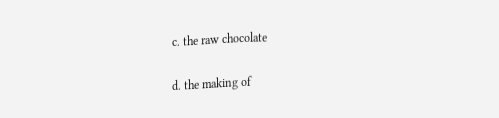c. the raw chocolate

d. the making of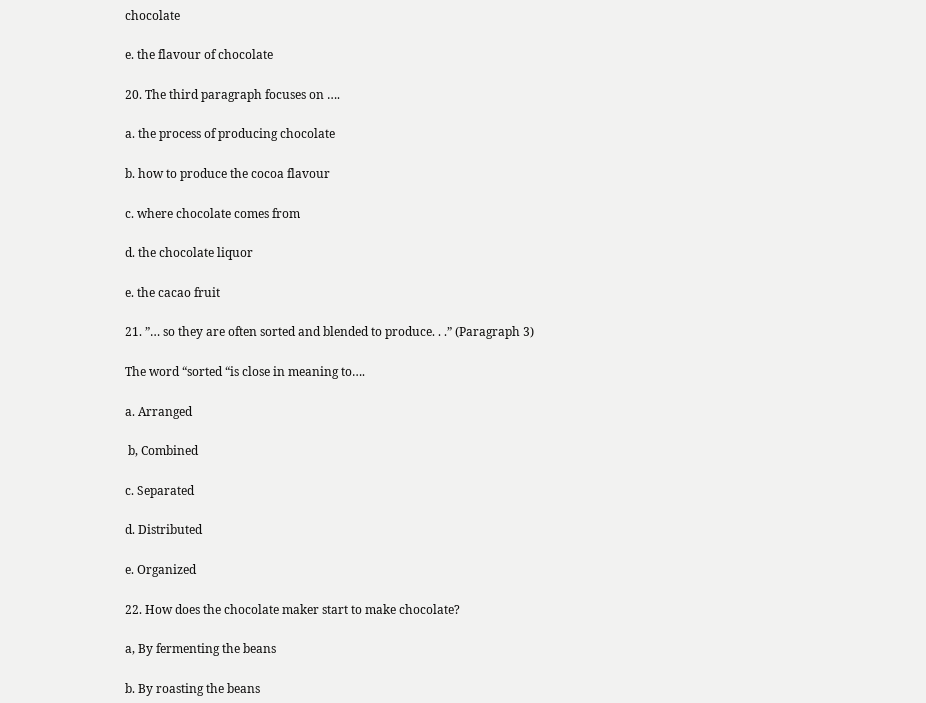chocolate

e. the flavour of chocolate

20. The third paragraph focuses on ….

a. the process of producing chocolate

b. how to produce the cocoa flavour

c. where chocolate comes from

d. the chocolate liquor

e. the cacao fruit

21. ”… so they are often sorted and blended to produce. . .” (Paragraph 3)

The word “sorted “is close in meaning to….

a. Arranged

 b, Combined

c. Separated

d. Distributed

e. Organized

22. How does the chocolate maker start to make chocolate?

a, By fermenting the beans

b. By roasting the beans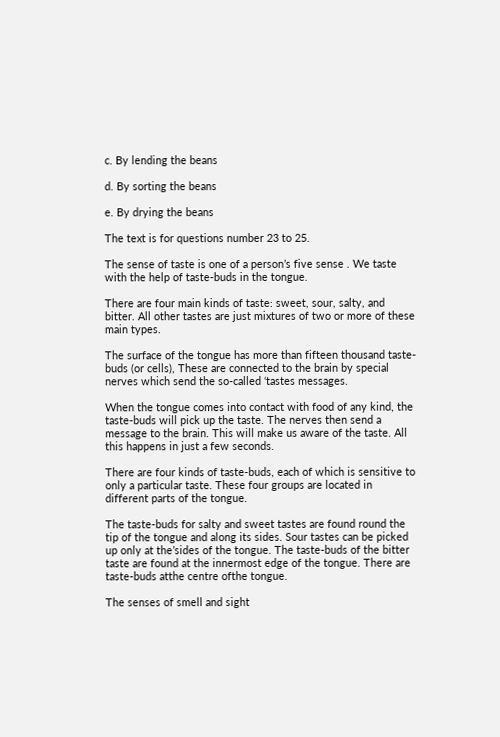c. By lending the beans

d. By sorting the beans

e. By drying the beans

The text is for questions number 23 to 25.

The sense of taste is one of a person’s five sense . We taste with the help of taste-buds in the tongue.

There are four main kinds of taste: sweet, sour, salty, and bitter. All other tastes are just mixtures of two or more of these main types.

The surface of the tongue has more than fifteen thousand taste-buds (or cells), These are connected to the brain by special nerves which send the so-called ‘tastes messages.

When the tongue comes into contact with food of any kind, the taste-buds will pick up the taste. The nerves then send a message to the brain. This will make us aware of the taste. All this happens in just a few seconds.

There are four kinds of taste-buds, each of which is sensitive to only a particular taste. These four groups are located in different parts of the tongue.

The taste-buds for salty and sweet tastes are found round the tip of the tongue and along its sides. Sour tastes can be picked up only at the’sides of the tongue. The taste-buds of the bitter taste are found at the innermost edge of the tongue. There are taste-buds atthe centre ofthe tongue.

The senses of smell and sight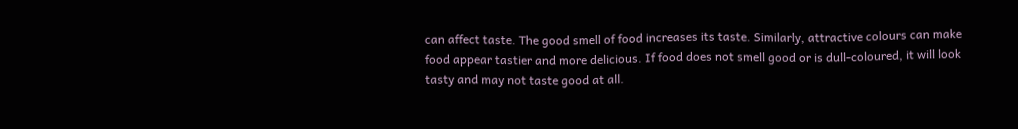can affect taste. The good smell of food increases its taste. Similarly, attractive colours can make food appear tastier and more delicious. If food does not smell good or is dull-coloured, it will look tasty and may not taste good at all.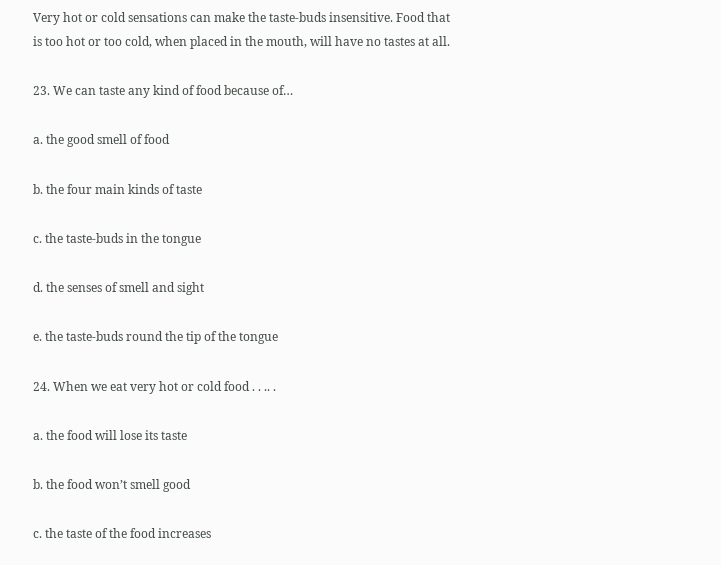Very hot or cold sensations can make the taste-buds insensitive. Food that is too hot or too cold, when placed in the mouth, will have no tastes at all.

23. We can taste any kind of food because of…

a. the good smell of food

b. the four main kinds of taste

c. the taste-buds in the tongue

d. the senses of smell and sight

e. the taste-buds round the tip of the tongue

24. When we eat very hot or cold food . . .. .

a. the food will lose its taste

b. the food won’t smell good

c. the taste of the food increases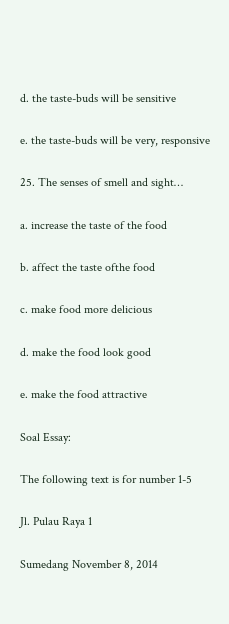d. the taste-buds will be sensitive

e. the taste-buds will be very, responsive

25. The senses of smell and sight…

a. increase the taste of the food

b. affect the taste ofthe food

c. make food more delicious

d. make the food look good

e. make the food attractive

Soal Essay:

The following text is for number 1-5

Jl. Pulau Raya 1

Sumedang November 8, 2014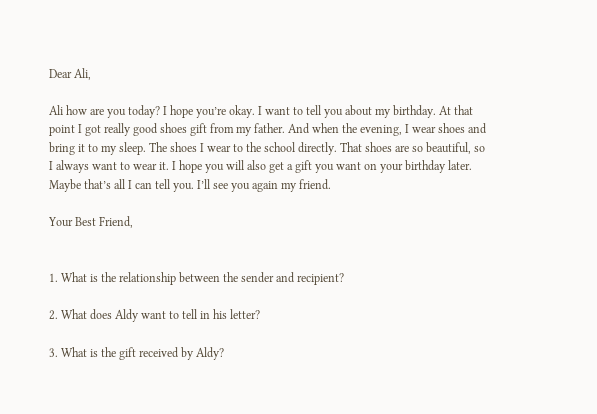Dear Ali,

Ali how are you today? I hope you’re okay. I want to tell you about my birthday. At that point I got really good shoes gift from my father. And when the evening, I wear shoes and bring it to my sleep. The shoes I wear to the school directly. That shoes are so beautiful, so I always want to wear it. I hope you will also get a gift you want on your birthday later. Maybe that’s all I can tell you. I’ll see you again my friend.

Your Best Friend,


1. What is the relationship between the sender and recipient?

2. What does Aldy want to tell in his letter?

3. What is the gift received by Aldy?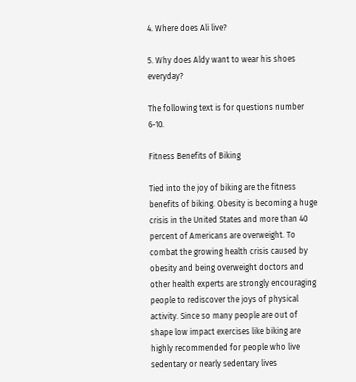4. Where does Ali live?

5. Why does Aldy want to wear his shoes everyday?

The following text is for questions number 6-10.

Fitness Benefits of Biking

Tied into the joy of biking are the fitness benefits of biking. Obesity is becoming a huge crisis in the United States and more than 40 percent of Americans are overweight. To combat the growing health crisis caused by obesity and being overweight doctors and other health experts are strongly encouraging people to rediscover the joys of physical activity. Since so many people are out of shape low impact exercises like biking are highly recommended for people who live sedentary or nearly sedentary lives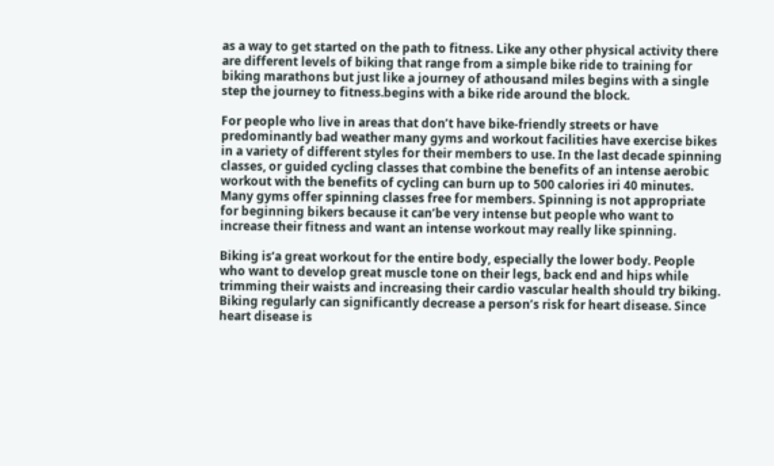as a way to get started on the path to fitness. Like any other physical activity there are different levels of biking that range from a simple bike ride to training for biking marathons but just like a journey of athousand miles begins with a single step the journey to fitness.begins with a bike ride around the block.

For people who live in areas that don’t have bike-friendly streets or have predominantly bad weather many gyms and workout facilities have exercise bikes in a variety of different styles for their members to use. In the last decade spinning classes, or guided cycling classes that combine the benefits of an intense aerobic workout with the benefits of cycling can burn up to 500 calories iri 40 minutes. Many gyms offer spinning classes free for members. Spinning is not appropriate for beginning bikers because it can’be very intense but people who want to increase their fitness and want an intense workout may really like spinning.

Biking is‘a great workout for the entire body, especially the lower body. People who want to develop great muscle tone on their legs, back end and hips while trimming their waists and increasing their cardio vascular health should try biking. Biking regularly can significantly decrease a person’s risk for heart disease. Since heart disease is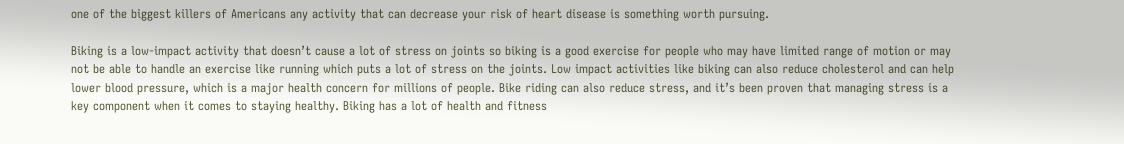one of the biggest killers of Americans any activity that can decrease your risk of heart disease is something worth pursuing.

Biking is a low-impact activity that doesn’t cause a lot of stress on joints so biking is a good exercise for people who may have limited range of motion or may not be able to handle an exercise like running which puts a lot of stress on the joints. Low impact activities like biking can also reduce cholesterol and can help lower blood pressure, which is a major health concern for millions of people. Bike riding can also reduce stress, and it’s been proven that managing stress is a key component when it comes to staying healthy. Biking has a lot of health and fitness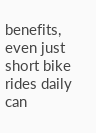benefits, even just short bike rides daily can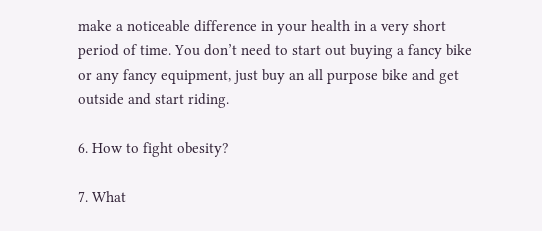make a noticeable difference in your health in a very short period of time. You don’t need to start out buying a fancy bike or any fancy equipment, just buy an all purpose bike and get outside and start riding.

6. How to fight obesity?

7. What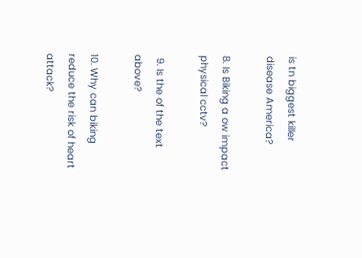is tn biggest killer disease America?

8. Is Biking a ow impact physical cctv?

 9. Is the of the text above?

10. Why can biking reduce the risk of heart attack?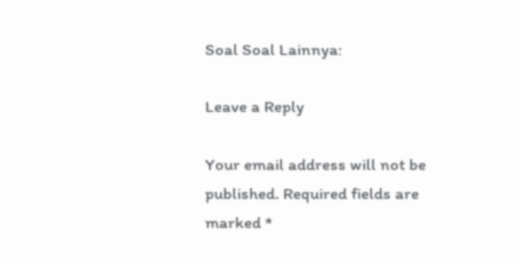Soal Soal Lainnya:

Leave a Reply

Your email address will not be published. Required fields are marked *